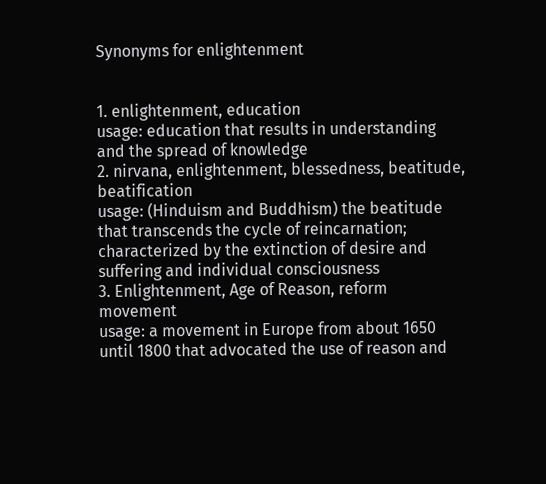Synonyms for enlightenment


1. enlightenment, education
usage: education that results in understanding and the spread of knowledge
2. nirvana, enlightenment, blessedness, beatitude, beatification
usage: (Hinduism and Buddhism) the beatitude that transcends the cycle of reincarnation; characterized by the extinction of desire and suffering and individual consciousness
3. Enlightenment, Age of Reason, reform movement
usage: a movement in Europe from about 1650 until 1800 that advocated the use of reason and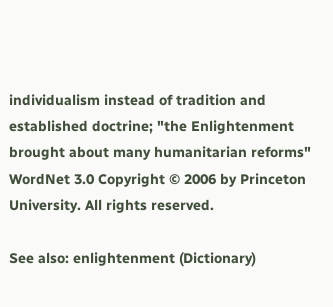individualism instead of tradition and established doctrine; "the Enlightenment brought about many humanitarian reforms"
WordNet 3.0 Copyright © 2006 by Princeton University. All rights reserved.

See also: enlightenment (Dictionary)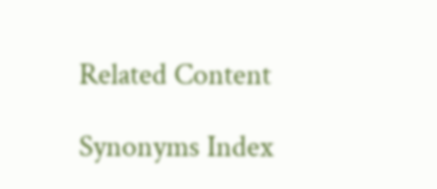Related Content

Synonyms Index